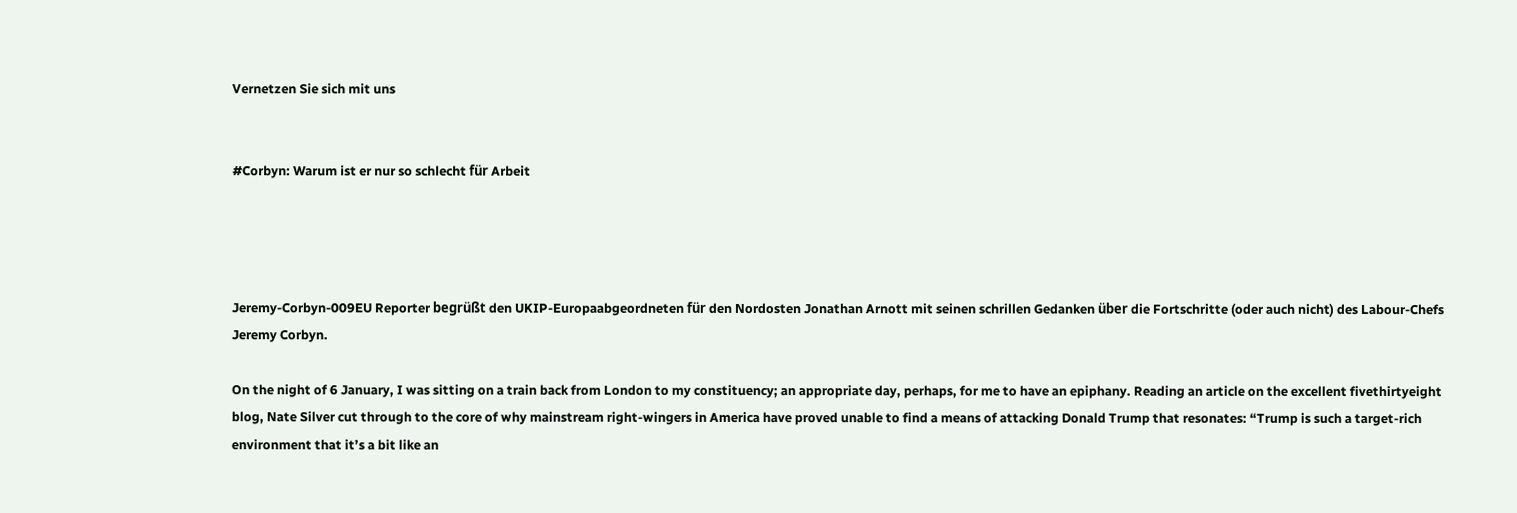Vernetzen Sie sich mit uns


#Corbyn: Warum ist er nur so schlecht für Arbeit




Jeremy-Corbyn-009EU Reporter begrüßt den UKIP-Europaabgeordneten für den Nordosten Jonathan Arnott mit seinen schrillen Gedanken über die Fortschritte (oder auch nicht) des Labour-Chefs Jeremy Corbyn.

On the night of 6 January, I was sitting on a train back from London to my constituency; an appropriate day, perhaps, for me to have an epiphany. Reading an article on the excellent fivethirtyeight blog, Nate Silver cut through to the core of why mainstream right-wingers in America have proved unable to find a means of attacking Donald Trump that resonates: “Trump is such a target-rich environment that it’s a bit like an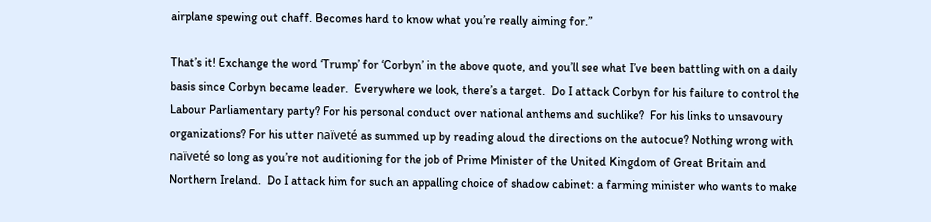airplane spewing out chaff. Becomes hard to know what you’re really aiming for.”

That’s it! Exchange the word ‘Trump’ for ‘Corbyn’ in the above quote, and you’ll see what I’ve been battling with on a daily basis since Corbyn became leader.  Everywhere we look, there’s a target.  Do I attack Corbyn for his failure to control the Labour Parliamentary party? For his personal conduct over national anthems and suchlike?  For his links to unsavoury organizations? For his utter naïveté as summed up by reading aloud the directions on the autocue? Nothing wrong with naïveté so long as you’re not auditioning for the job of Prime Minister of the United Kingdom of Great Britain and Northern Ireland.  Do I attack him for such an appalling choice of shadow cabinet: a farming minister who wants to make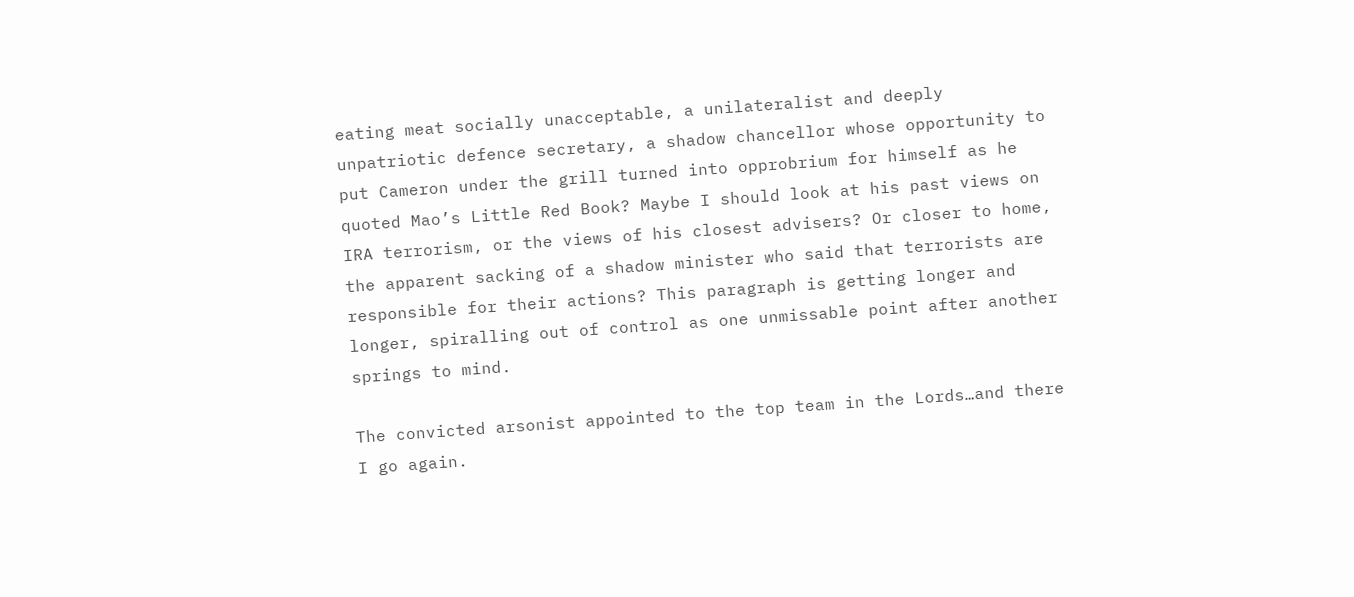eating meat socially unacceptable, a unilateralist and deeply unpatriotic defence secretary, a shadow chancellor whose opportunity to put Cameron under the grill turned into opprobrium for himself as he quoted Mao’s Little Red Book? Maybe I should look at his past views on IRA terrorism, or the views of his closest advisers? Or closer to home, the apparent sacking of a shadow minister who said that terrorists are responsible for their actions? This paragraph is getting longer and longer, spiralling out of control as one unmissable point after another springs to mind.

The convicted arsonist appointed to the top team in the Lords…and there I go again.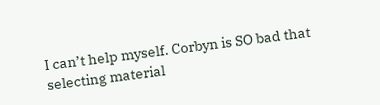I can’t help myself. Corbyn is SO bad that selecting material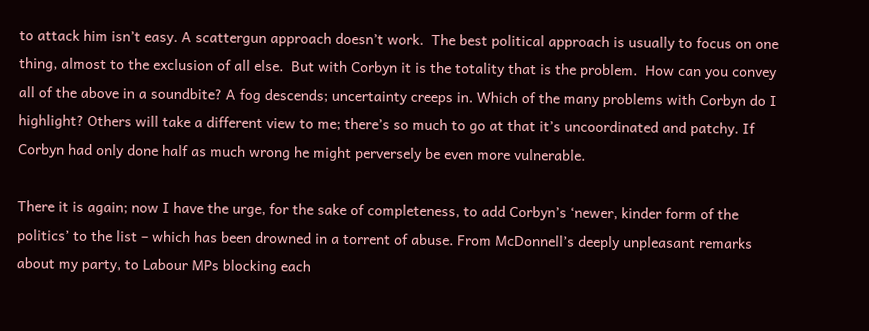to attack him isn’t easy. A scattergun approach doesn’t work.  The best political approach is usually to focus on one thing, almost to the exclusion of all else.  But with Corbyn it is the totality that is the problem.  How can you convey all of the above in a soundbite? A fog descends; uncertainty creeps in. Which of the many problems with Corbyn do I highlight? Others will take a different view to me; there’s so much to go at that it’s uncoordinated and patchy. If Corbyn had only done half as much wrong he might perversely be even more vulnerable.

There it is again; now I have the urge, for the sake of completeness, to add Corbyn’s ‘newer, kinder form of the politics’ to the list – which has been drowned in a torrent of abuse. From McDonnell’s deeply unpleasant remarks about my party, to Labour MPs blocking each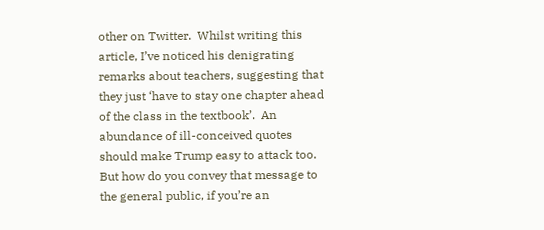other on Twitter.  Whilst writing this article, I’ve noticed his denigrating remarks about teachers, suggesting that they just ‘have to stay one chapter ahead of the class in the textbook’.  An abundance of ill-conceived quotes should make Trump easy to attack too. But how do you convey that message to the general public, if you’re an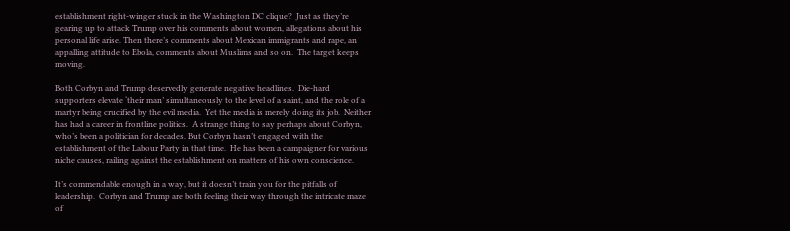establishment right-winger stuck in the Washington DC clique?  Just as they’re gearing up to attack Trump over his comments about women, allegations about his personal life arise. Then there’s comments about Mexican immigrants and rape, an appalling attitude to Ebola, comments about Muslims and so on.  The target keeps moving.

Both Corbyn and Trump deservedly generate negative headlines.  Die-hard supporters elevate ‘their man’ simultaneously to the level of a saint, and the role of a martyr being crucified by the evil media.  Yet the media is merely doing its job.  Neither has had a career in frontline politics.  A strange thing to say perhaps about Corbyn, who’s been a politician for decades. But Corbyn hasn’t engaged with the establishment of the Labour Party in that time.  He has been a campaigner for various niche causes, railing against the establishment on matters of his own conscience.

It’s commendable enough in a way, but it doesn’t train you for the pitfalls of leadership.  Corbyn and Trump are both feeling their way through the intricate maze of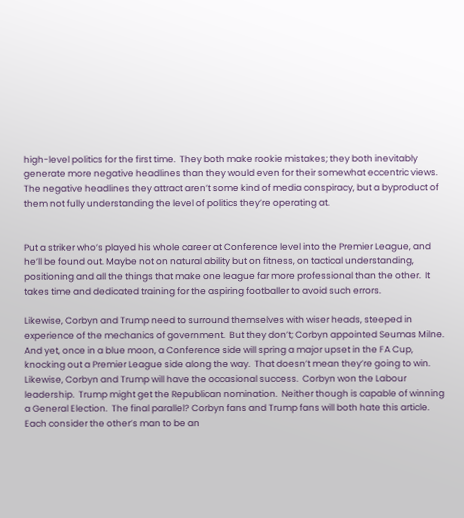high-level politics for the first time.  They both make rookie mistakes; they both inevitably generate more negative headlines than they would even for their somewhat eccentric views.  The negative headlines they attract aren’t some kind of media conspiracy, but a byproduct of them not fully understanding the level of politics they’re operating at.


Put a striker who’s played his whole career at Conference level into the Premier League, and he’ll be found out. Maybe not on natural ability but on fitness, on tactical understanding, positioning and all the things that make one league far more professional than the other.  It takes time and dedicated training for the aspiring footballer to avoid such errors.

Likewise, Corbyn and Trump need to surround themselves with wiser heads, steeped in experience of the mechanics of government.  But they don’t; Corbyn appointed Seumas Milne.  And yet, once in a blue moon, a Conference side will spring a major upset in the FA Cup, knocking out a Premier League side along the way.  That doesn’t mean they’re going to win.  Likewise, Corbyn and Trump will have the occasional success.  Corbyn won the Labour leadership.  Trump might get the Republican nomination.  Neither though is capable of winning a General Election.  The final parallel? Corbyn fans and Trump fans will both hate this article. Each consider the other’s man to be an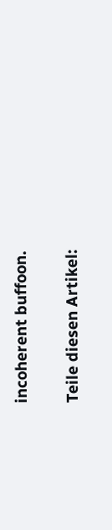incoherent buffoon.

Teile diesen Artikel: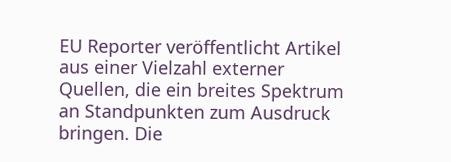EU Reporter veröffentlicht Artikel aus einer Vielzahl externer Quellen, die ein breites Spektrum an Standpunkten zum Ausdruck bringen. Die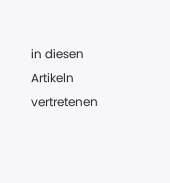in diesen Artikeln vertretenen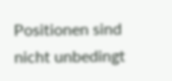Positionen sind nicht unbedingt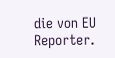die von EU Reporter.